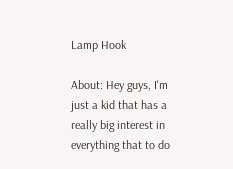Lamp Hook

About: Hey guys, I'm just a kid that has a really big interest in everything that to do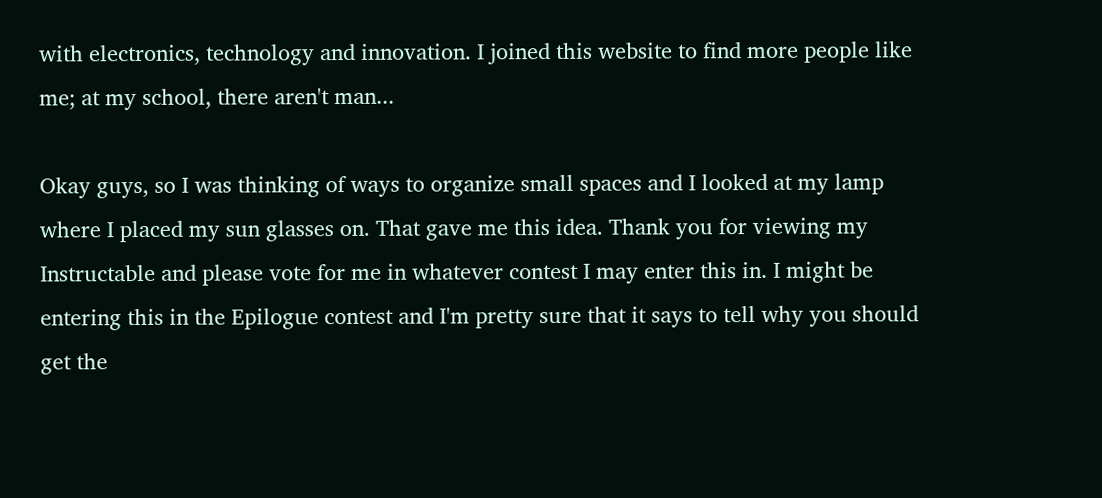with electronics, technology and innovation. I joined this website to find more people like me; at my school, there aren't man...

Okay guys, so I was thinking of ways to organize small spaces and I looked at my lamp where I placed my sun glasses on. That gave me this idea. Thank you for viewing my Instructable and please vote for me in whatever contest I may enter this in. I might be entering this in the Epilogue contest and I'm pretty sure that it says to tell why you should get the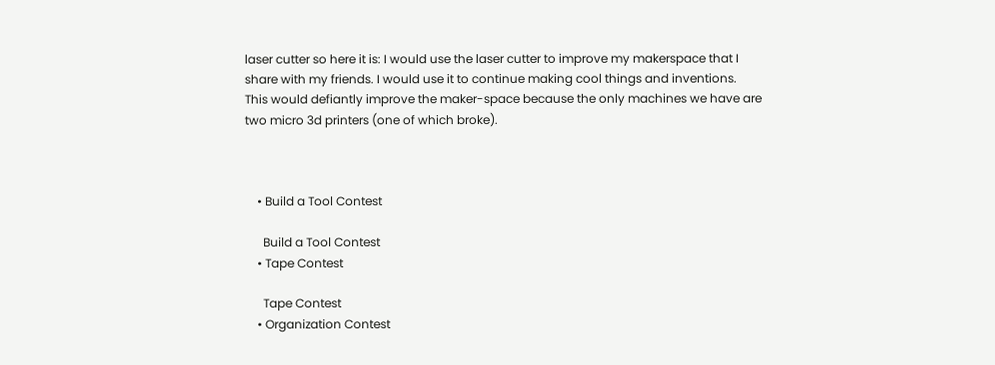laser cutter so here it is: I would use the laser cutter to improve my makerspace that I share with my friends. I would use it to continue making cool things and inventions. This would defiantly improve the maker-space because the only machines we have are two micro 3d printers (one of which broke).



    • Build a Tool Contest

      Build a Tool Contest
    • Tape Contest

      Tape Contest
    • Organization Contest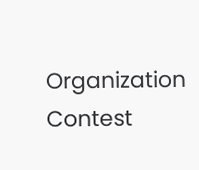Organization Contest